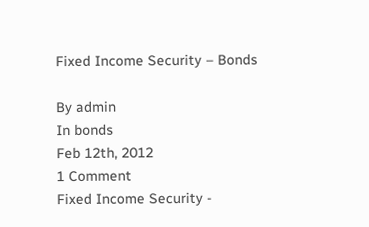Fixed Income Security – Bonds

By admin
In bonds
Feb 12th, 2012
1 Comment
Fixed Income Security -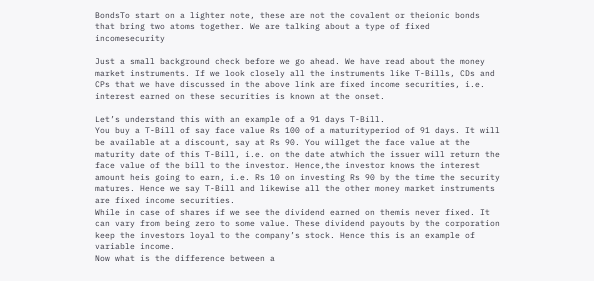BondsTo start on a lighter note, these are not the covalent or theionic bonds that bring two atoms together. We are talking about a type of fixed incomesecurity

Just a small background check before we go ahead. We have read about the money market instruments. If we look closely all the instruments like T-Bills, CDs and CPs that we have discussed in the above link are fixed income securities, i.e. interest earned on these securities is known at the onset.

Let’s understand this with an example of a 91 days T-Bill.
You buy a T-Bill of say face value Rs 100 of a maturityperiod of 91 days. It will be available at a discount, say at Rs 90. You willget the face value at the maturity date of this T-Bill, i.e. on the date atwhich the issuer will return the face value of the bill to the investor. Hence,the investor knows the interest amount heis going to earn, i.e. Rs 10 on investing Rs 90 by the time the security matures. Hence we say T-Bill and likewise all the other money market instruments are fixed income securities.
While in case of shares if we see the dividend earned on themis never fixed. It can vary from being zero to some value. These dividend payouts by the corporation keep the investors loyal to the company’s stock. Hence this is an example of variable income.
Now what is the difference between a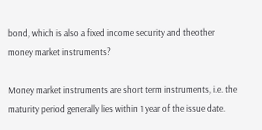bond, which is also a fixed income security and theother money market instruments?

Money market instruments are short term instruments, i.e. the maturity period generally lies within 1 year of the issue date.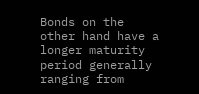Bonds on the other hand have a longer maturity period generally ranging from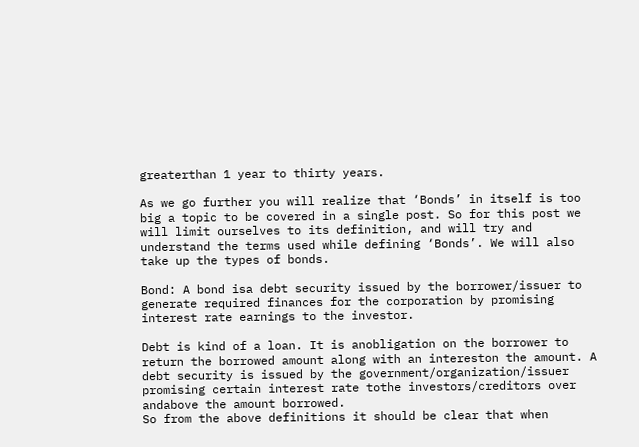greaterthan 1 year to thirty years.

As we go further you will realize that ‘Bonds’ in itself is too big a topic to be covered in a single post. So for this post we will limit ourselves to its definition, and will try and understand the terms used while defining ‘Bonds’. We will also take up the types of bonds.

Bond: A bond isa debt security issued by the borrower/issuer to generate required finances for the corporation by promising interest rate earnings to the investor.

Debt is kind of a loan. It is anobligation on the borrower to return the borrowed amount along with an intereston the amount. A debt security is issued by the government/organization/issuer promising certain interest rate tothe investors/creditors over andabove the amount borrowed.
So from the above definitions it should be clear that when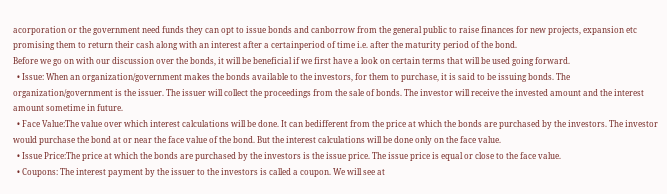acorporation or the government need funds they can opt to issue bonds and canborrow from the general public to raise finances for new projects, expansion etc promising them to return their cash along with an interest after a certainperiod of time i.e. after the maturity period of the bond.
Before we go on with our discussion over the bonds, it will be beneficial if we first have a look on certain terms that will be used going forward.
  • Issue: When an organization/government makes the bonds available to the investors, for them to purchase, it is said to be issuing bonds. The organization/government is the issuer. The issuer will collect the proceedings from the sale of bonds. The investor will receive the invested amount and the interest amount sometime in future.
  • Face Value:The value over which interest calculations will be done. It can bedifferent from the price at which the bonds are purchased by the investors. The investor would purchase the bond at or near the face value of the bond. But the interest calculations will be done only on the face value.
  • Issue Price:The price at which the bonds are purchased by the investors is the issue price. The issue price is equal or close to the face value.
  • Coupons: The interest payment by the issuer to the investors is called a coupon. We will see at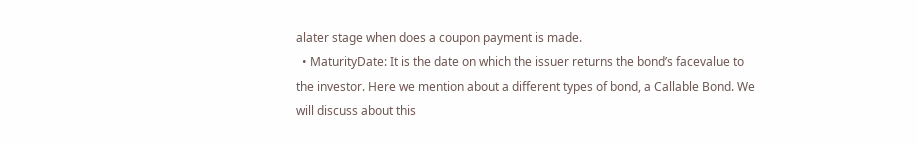alater stage when does a coupon payment is made.
  • MaturityDate: It is the date on which the issuer returns the bond’s facevalue to the investor. Here we mention about a different types of bond, a Callable Bond. We will discuss about this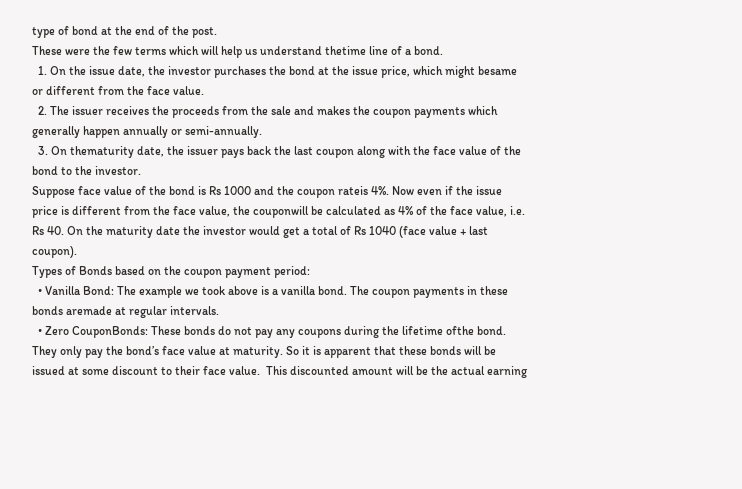type of bond at the end of the post.
These were the few terms which will help us understand thetime line of a bond.
  1. On the issue date, the investor purchases the bond at the issue price, which might besame or different from the face value.
  2. The issuer receives the proceeds from the sale and makes the coupon payments which generally happen annually or semi-annually.
  3. On thematurity date, the issuer pays back the last coupon along with the face value of the bond to the investor.
Suppose face value of the bond is Rs 1000 and the coupon rateis 4%. Now even if the issue price is different from the face value, the couponwill be calculated as 4% of the face value, i.e. Rs 40. On the maturity date the investor would get a total of Rs 1040 (face value + last coupon).
Types of Bonds based on the coupon payment period:
  • Vanilla Bond: The example we took above is a vanilla bond. The coupon payments in these bonds aremade at regular intervals.
  • Zero CouponBonds: These bonds do not pay any coupons during the lifetime ofthe bond. They only pay the bond’s face value at maturity. So it is apparent that these bonds will be issued at some discount to their face value.  This discounted amount will be the actual earning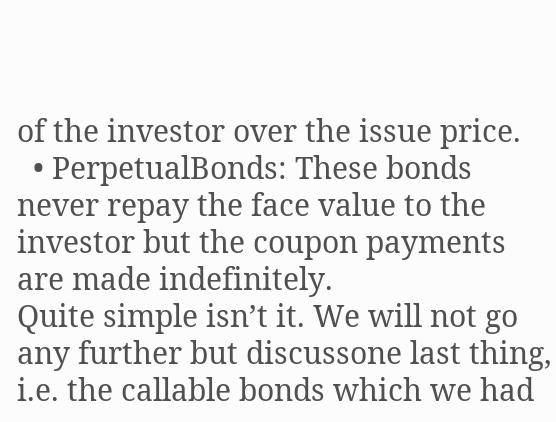of the investor over the issue price.
  • PerpetualBonds: These bonds never repay the face value to the investor but the coupon payments are made indefinitely.
Quite simple isn’t it. We will not go any further but discussone last thing, i.e. the callable bonds which we had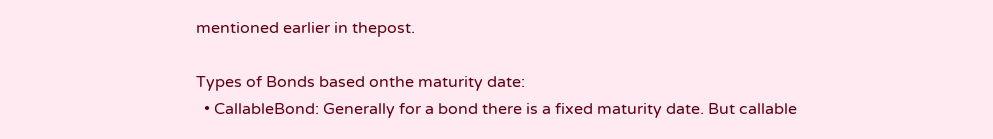mentioned earlier in thepost.

Types of Bonds based onthe maturity date:
  • CallableBond: Generally for a bond there is a fixed maturity date. But callable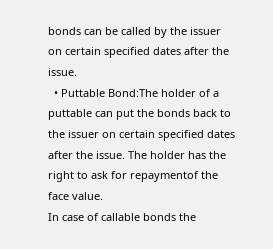bonds can be called by the issuer on certain specified dates after the issue.
  • Puttable Bond:The holder of a puttable can put the bonds back to the issuer on certain specified dates after the issue. The holder has the right to ask for repaymentof the face value.
In case of callable bonds the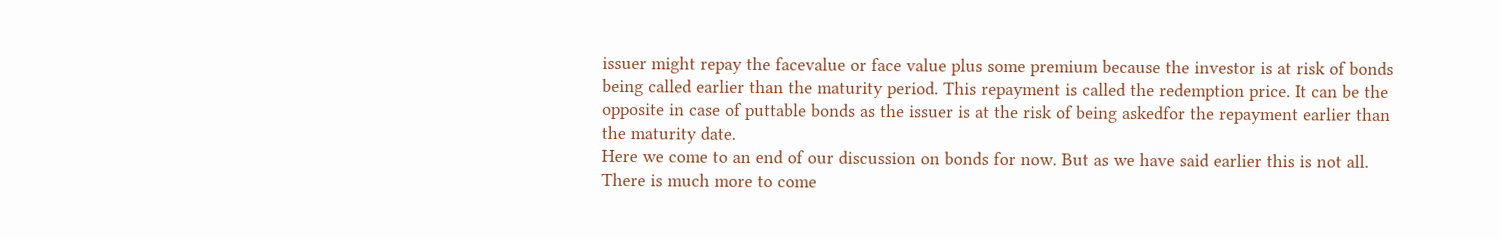issuer might repay the facevalue or face value plus some premium because the investor is at risk of bonds being called earlier than the maturity period. This repayment is called the redemption price. It can be the opposite in case of puttable bonds as the issuer is at the risk of being askedfor the repayment earlier than the maturity date.
Here we come to an end of our discussion on bonds for now. But as we have said earlier this is not all. There is much more to come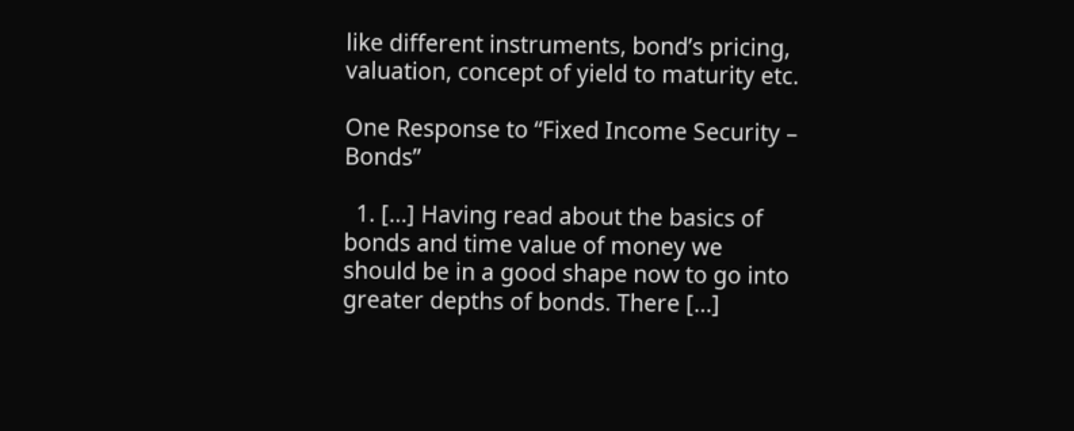like different instruments, bond’s pricing, valuation, concept of yield to maturity etc.

One Response to “Fixed Income Security – Bonds”

  1. […] Having read about the basics of bonds and time value of money we should be in a good shape now to go into greater depths of bonds. There […]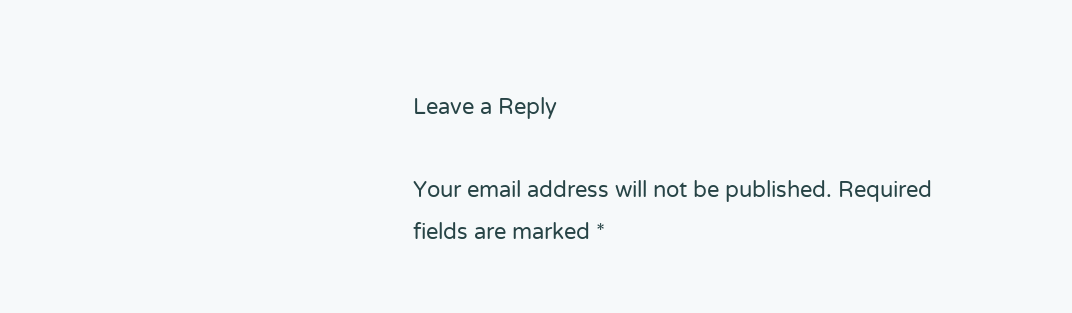Leave a Reply

Your email address will not be published. Required fields are marked *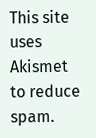This site uses Akismet to reduce spam.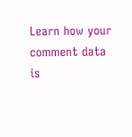Learn how your comment data is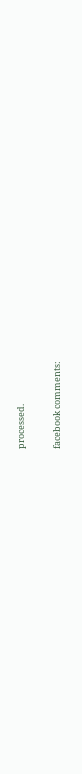processed.

facebook comments: